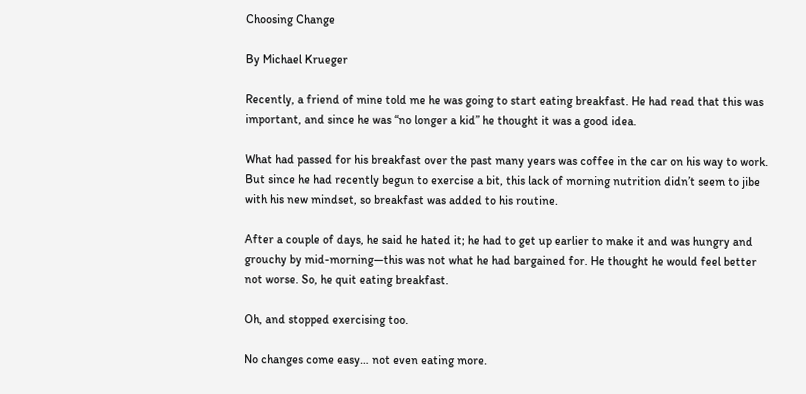Choosing Change

By Michael Krueger

Recently, a friend of mine told me he was going to start eating breakfast. He had read that this was important, and since he was “no longer a kid” he thought it was a good idea.

What had passed for his breakfast over the past many years was coffee in the car on his way to work. But since he had recently begun to exercise a bit, this lack of morning nutrition didn’t seem to jibe with his new mindset, so breakfast was added to his routine.

After a couple of days, he said he hated it; he had to get up earlier to make it and was hungry and grouchy by mid-morning—this was not what he had bargained for. He thought he would feel better not worse. So, he quit eating breakfast.

Oh, and stopped exercising too.

No changes come easy… not even eating more.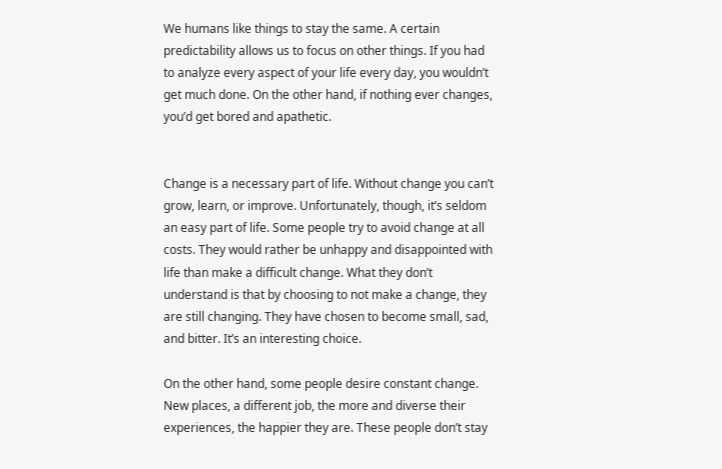We humans like things to stay the same. A certain predictability allows us to focus on other things. If you had to analyze every aspect of your life every day, you wouldn’t get much done. On the other hand, if nothing ever changes, you’d get bored and apathetic.


Change is a necessary part of life. Without change you can’t grow, learn, or improve. Unfortunately, though, it’s seldom an easy part of life. Some people try to avoid change at all costs. They would rather be unhappy and disappointed with life than make a difficult change. What they don’t understand is that by choosing to not make a change, they are still changing. They have chosen to become small, sad, and bitter. It’s an interesting choice.

On the other hand, some people desire constant change. New places, a different job, the more and diverse their experiences, the happier they are. These people don’t stay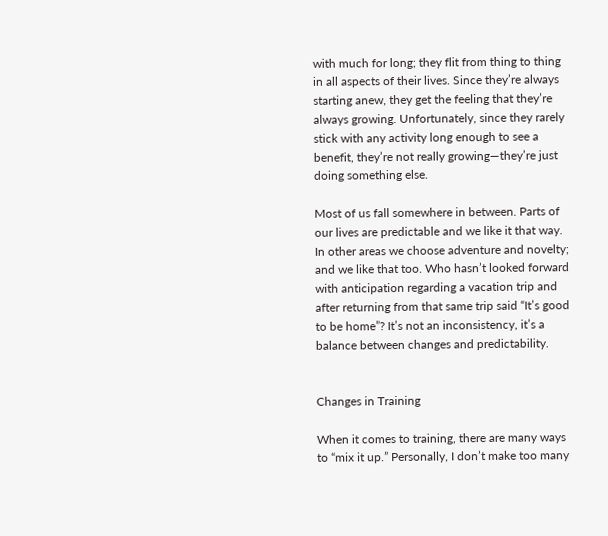with much for long; they flit from thing to thing in all aspects of their lives. Since they’re always starting anew, they get the feeling that they’re always growing. Unfortunately, since they rarely stick with any activity long enough to see a benefit, they’re not really growing—they’re just doing something else.

Most of us fall somewhere in between. Parts of our lives are predictable and we like it that way. In other areas we choose adventure and novelty; and we like that too. Who hasn’t looked forward with anticipation regarding a vacation trip and after returning from that same trip said “It’s good to be home”? It’s not an inconsistency, it’s a balance between changes and predictability.


Changes in Training

When it comes to training, there are many ways to “mix it up.” Personally, I don’t make too many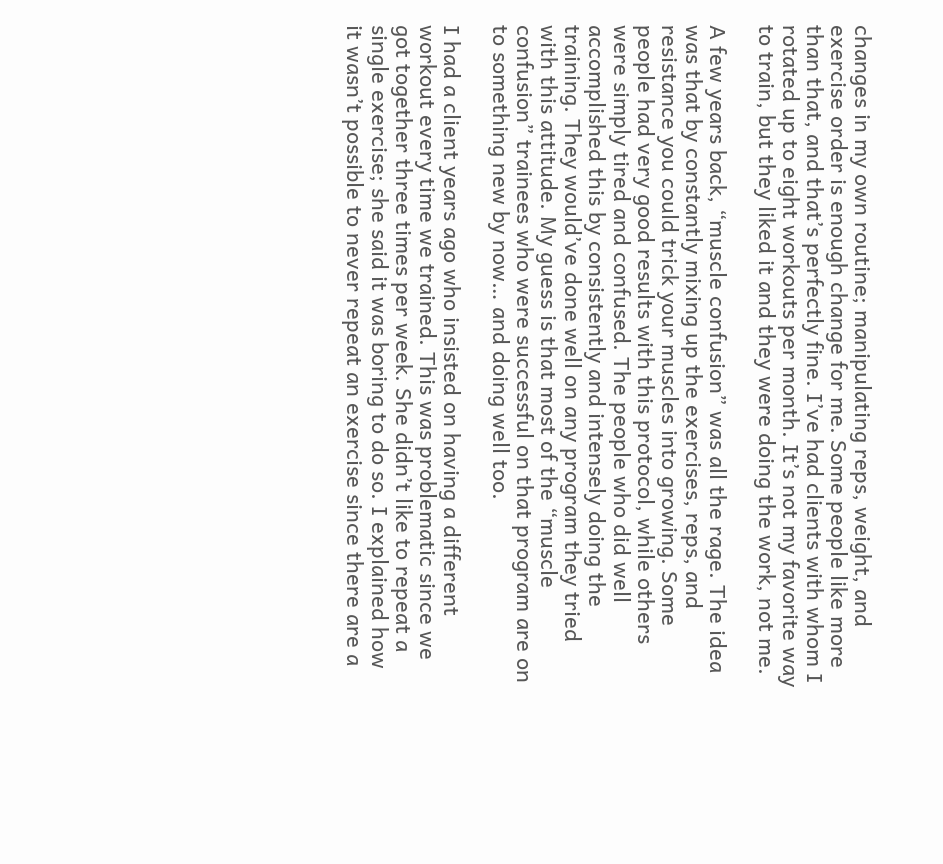changes in my own routine; manipulating reps, weight, and exercise order is enough change for me. Some people like more than that, and that’s perfectly fine. I’ve had clients with whom I rotated up to eight workouts per month. It’s not my favorite way to train, but they liked it and they were doing the work, not me.

A few years back, “muscle confusion” was all the rage. The idea was that by constantly mixing up the exercises, reps, and resistance you could trick your muscles into growing. Some people had very good results with this protocol, while others were simply tired and confused. The people who did well accomplished this by consistently and intensely doing the training. They would’ve done well on any program they tried with this attitude. My guess is that most of the “muscle confusion” trainees who were successful on that program are on to something new by now… and doing well too.

I had a client years ago who insisted on having a different workout every time we trained. This was problematic since we got together three times per week. She didn’t like to repeat a single exercise; she said it was boring to do so. I explained how it wasn’t possible to never repeat an exercise since there are a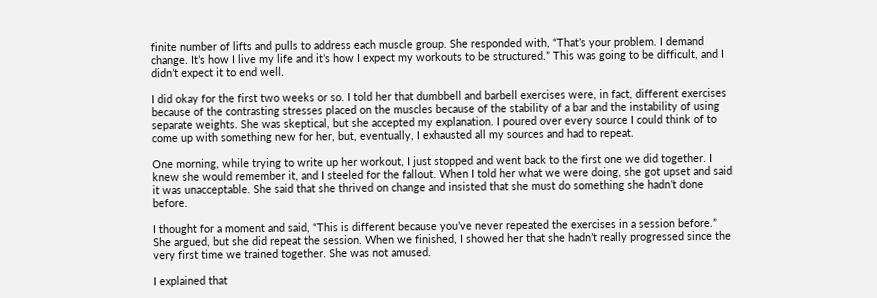finite number of lifts and pulls to address each muscle group. She responded with, “That’s your problem. I demand change. It’s how I live my life and it’s how I expect my workouts to be structured.” This was going to be difficult, and I didn’t expect it to end well.

I did okay for the first two weeks or so. I told her that dumbbell and barbell exercises were, in fact, different exercises because of the contrasting stresses placed on the muscles because of the stability of a bar and the instability of using separate weights. She was skeptical, but she accepted my explanation. I poured over every source I could think of to come up with something new for her, but, eventually, I exhausted all my sources and had to repeat.

One morning, while trying to write up her workout, I just stopped and went back to the first one we did together. I knew she would remember it, and I steeled for the fallout. When I told her what we were doing, she got upset and said it was unacceptable. She said that she thrived on change and insisted that she must do something she hadn’t done before.

I thought for a moment and said, “This is different because you’ve never repeated the exercises in a session before.” She argued, but she did repeat the session. When we finished, I showed her that she hadn’t really progressed since the very first time we trained together. She was not amused.

I explained that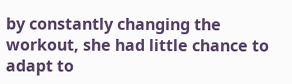by constantly changing the workout, she had little chance to adapt to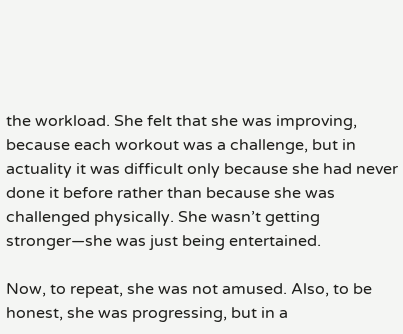the workload. She felt that she was improving, because each workout was a challenge, but in actuality it was difficult only because she had never done it before rather than because she was challenged physically. She wasn’t getting stronger—she was just being entertained.

Now, to repeat, she was not amused. Also, to be honest, she was progressing, but in a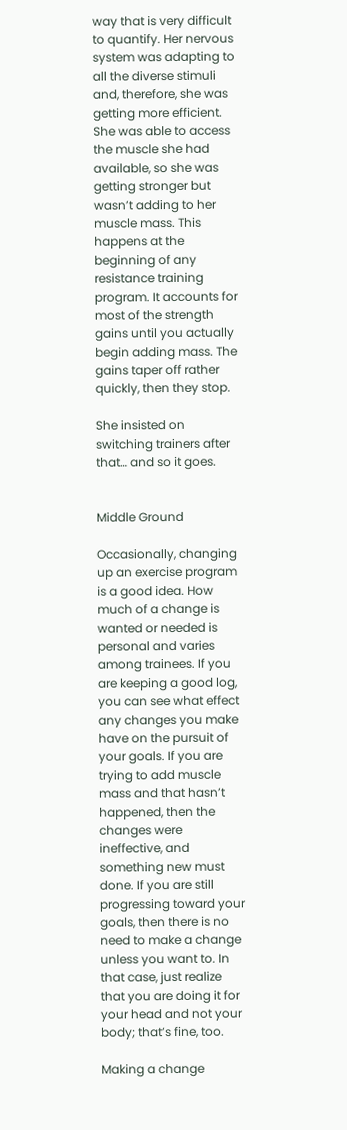way that is very difficult to quantify. Her nervous system was adapting to all the diverse stimuli and, therefore, she was getting more efficient. She was able to access the muscle she had available, so she was getting stronger but wasn’t adding to her muscle mass. This happens at the beginning of any resistance training program. It accounts for most of the strength gains until you actually begin adding mass. The gains taper off rather quickly, then they stop.

She insisted on switching trainers after that… and so it goes.


Middle Ground

Occasionally, changing up an exercise program is a good idea. How much of a change is wanted or needed is personal and varies among trainees. If you are keeping a good log, you can see what effect any changes you make have on the pursuit of your goals. If you are trying to add muscle mass and that hasn’t happened, then the changes were ineffective, and something new must done. If you are still progressing toward your goals, then there is no need to make a change unless you want to. In that case, just realize that you are doing it for your head and not your body; that’s fine, too.

Making a change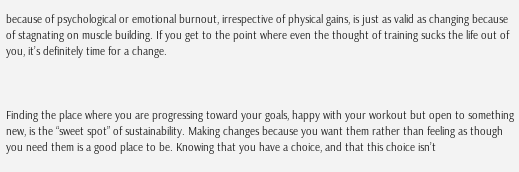because of psychological or emotional burnout, irrespective of physical gains, is just as valid as changing because of stagnating on muscle building. If you get to the point where even the thought of training sucks the life out of you, it’s definitely time for a change.



Finding the place where you are progressing toward your goals, happy with your workout but open to something new, is the “sweet spot” of sustainability. Making changes because you want them rather than feeling as though you need them is a good place to be. Knowing that you have a choice, and that this choice isn’t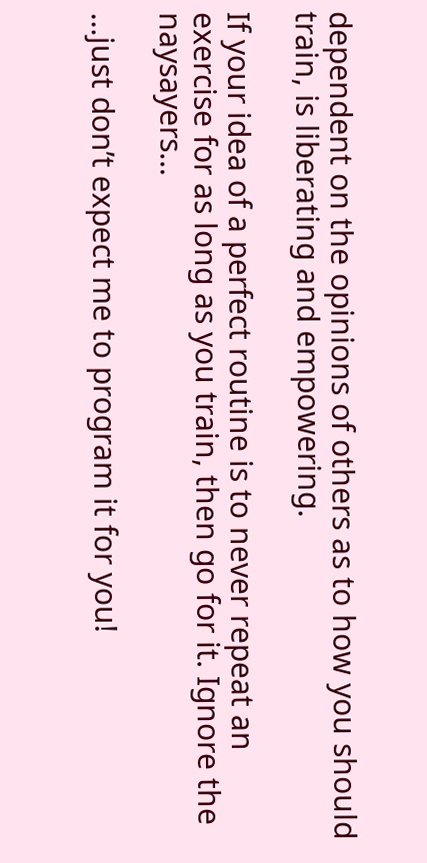dependent on the opinions of others as to how you should train, is liberating and empowering.

If your idea of a perfect routine is to never repeat an exercise for as long as you train, then go for it. Ignore the naysayers…

…just don’t expect me to program it for you!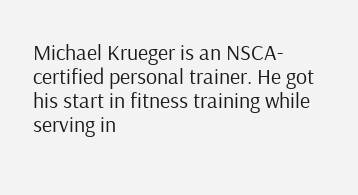Michael Krueger is an NSCA-certified personal trainer. He got his start in fitness training while serving in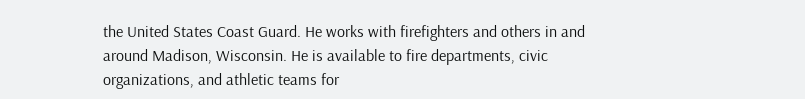the United States Coast Guard. He works with firefighters and others in and around Madison, Wisconsin. He is available to fire departments, civic organizations, and athletic teams for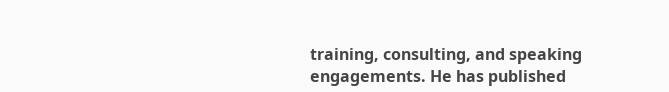training, consulting, and speaking engagements. He has published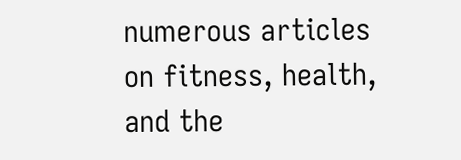numerous articles on fitness, health, and the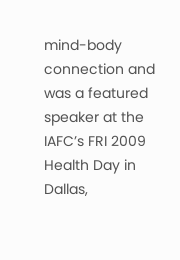mind-body connection and was a featured speaker at the IAFC’s FRI 2009 Health Day in Dallas,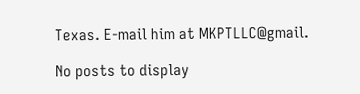Texas. E-mail him at MKPTLLC@gmail.

No posts to display